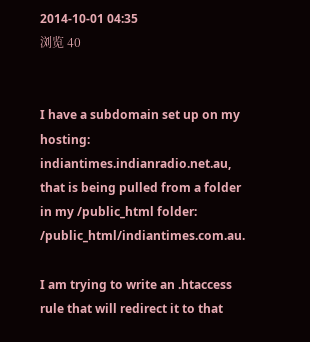2014-10-01 04:35
浏览 40


I have a subdomain set up on my hosting: indiantimes.indianradio.net.au, that is being pulled from a folder in my /public_html folder: /public_html/indiantimes.com.au.

I am trying to write an .htaccess rule that will redirect it to that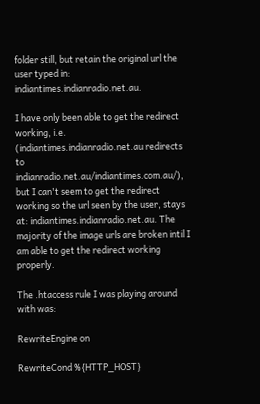folder still, but retain the original url the user typed in: indiantimes.indianradio.net.au.

I have only been able to get the redirect working, i.e. (indiantimes.indianradio.net.au redirects to indianradio.net.au/indiantimes.com.au/), but I can't seem to get the redirect working so the url seen by the user, stays at: indiantimes.indianradio.net.au. The majority of the image urls are broken intil I am able to get the redirect working properly.

The .htaccess rule I was playing around with was:

RewriteEngine on

RewriteCond %{HTTP_HOST}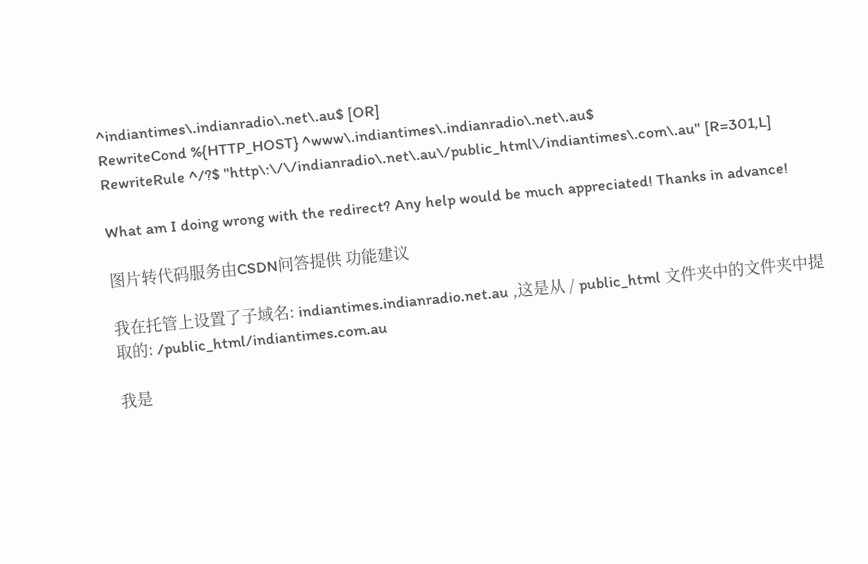^indiantimes\.indianradio\.net\.au$ [OR]
RewriteCond %{HTTP_HOST} ^www\.indiantimes\.indianradio\.net\.au$
RewriteRule ^/?$ "http\:\/\/indianradio\.net\.au\/public_html\/indiantimes\.com\.au" [R=301,L]

What am I doing wrong with the redirect? Any help would be much appreciated! Thanks in advance!

图片转代码服务由CSDN问答提供 功能建议

我在托管上设置了子域名: indiantimes.indianradio.net.au ,这是从 / public_html 文件夹中的文件夹中提取的: /public_html/indiantimes.com.au

我是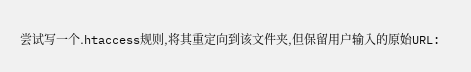尝试写一个.htaccess规则,将其重定向到该文件夹,但保留用户输入的原始URL: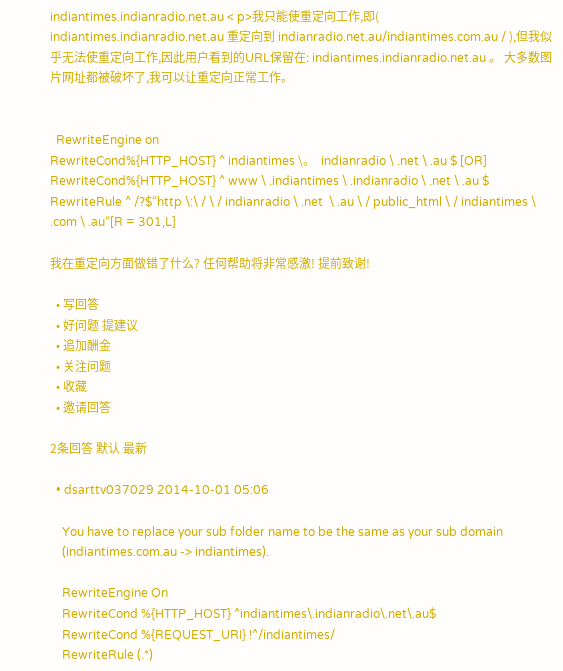indiantimes.indianradio.net.au < p>我只能使重定向工作,即( indiantimes.indianradio.net.au 重定向到 indianradio.net.au/indiantimes.com.au / ),但我似乎无法使重定向工作,因此用户看到的URL保留在: indiantimes.indianradio.net.au 。 大多数图片网址都被破坏了,我可以让重定向正常工作。


  RewriteEngine on
RewriteCond%{HTTP_HOST} ^ indiantimes \。  indianradio \ .net \ .au $ [OR]
RewriteCond%{HTTP_HOST} ^ www \ .indiantimes \ .indianradio \ .net \ .au $
RewriteRule ^ /?$“http \:\ / \ / indianradio \ .net  \ .au \ / public_html \ / indiantimes \ .com \ .au“[R = 301,L]

我在重定向方面做错了什么? 任何帮助将非常感激! 提前致谢!

  • 写回答
  • 好问题 提建议
  • 追加酬金
  • 关注问题
  • 收藏
  • 邀请回答

2条回答 默认 最新

  • dsarttv037029 2014-10-01 05:06

    You have to replace your sub folder name to be the same as your sub domain
    (indiantimes.com.au -> indiantimes).

    RewriteEngine On
    RewriteCond %{HTTP_HOST} ^indiantimes\.indianradio\.net\.au$
    RewriteCond %{REQUEST_URI} !^/indiantimes/
    RewriteRule (.*)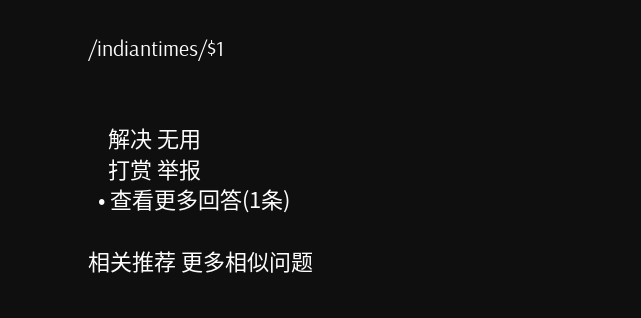/indiantimes/$1


    解决 无用
    打赏 举报
  • 查看更多回答(1条)

相关推荐 更多相似问题